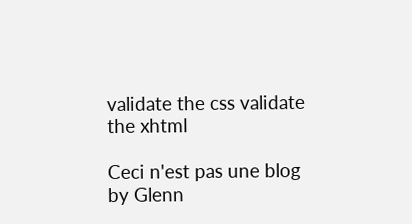validate the css validate the xhtml

Ceci n'est pas une blog
by Glenn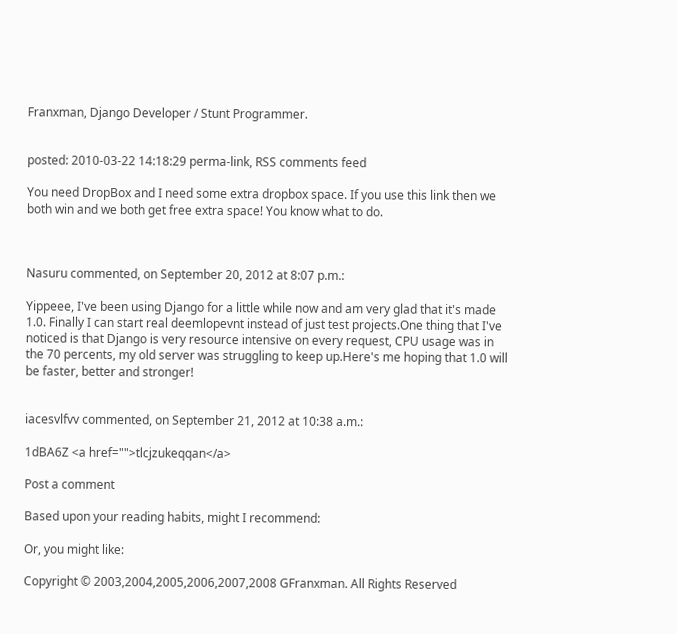Franxman, Django Developer / Stunt Programmer.


posted: 2010-03-22 14:18:29 perma-link, RSS comments feed

You need DropBox and I need some extra dropbox space. If you use this link then we both win and we both get free extra space! You know what to do.



Nasuru commented, on September 20, 2012 at 8:07 p.m.:

Yippeee, I've been using Django for a little while now and am very glad that it's made 1.0. Finally I can start real deemlopevnt instead of just test projects.One thing that I've noticed is that Django is very resource intensive on every request, CPU usage was in the 70 percents, my old server was struggling to keep up.Here's me hoping that 1.0 will be faster, better and stronger!


iacesvlfvv commented, on September 21, 2012 at 10:38 a.m.:

1dBA6Z <a href="">tlcjzukeqqan</a>

Post a comment

Based upon your reading habits, might I recommend:

Or, you might like:

Copyright © 2003,2004,2005,2006,2007,2008 GFranxman. All Rights Reserved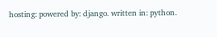hosting: powered by: django. written in: python.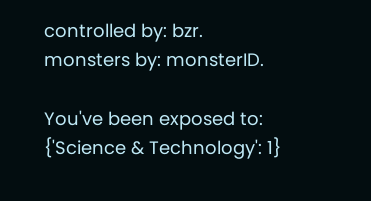controlled by: bzr. monsters by: monsterID.

You've been exposed to: {'Science & Technology': 1}